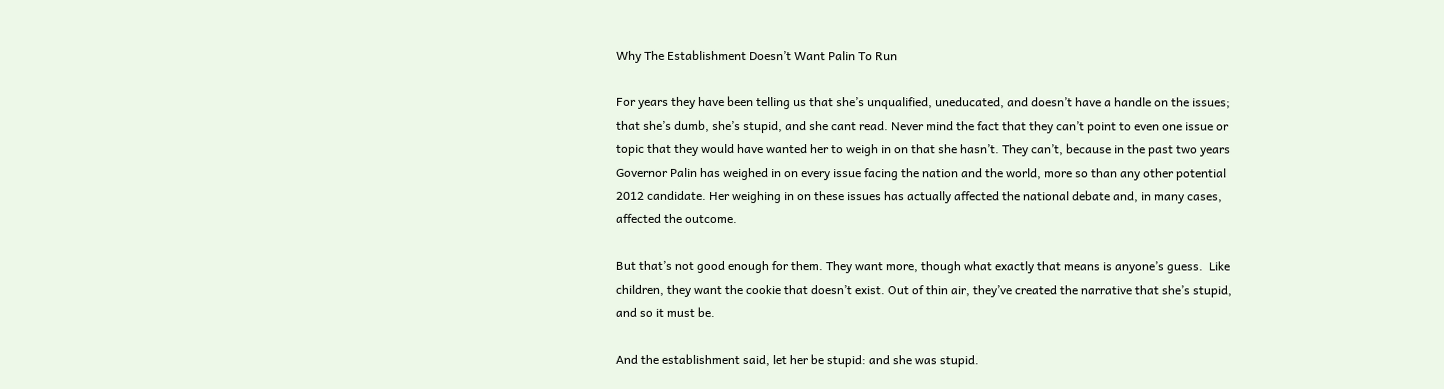Why The Establishment Doesn’t Want Palin To Run

For years they have been telling us that she’s unqualified, uneducated, and doesn’t have a handle on the issues; that she’s dumb, she’s stupid, and she cant read. Never mind the fact that they can’t point to even one issue or topic that they would have wanted her to weigh in on that she hasn’t. They can’t, because in the past two years Governor Palin has weighed in on every issue facing the nation and the world, more so than any other potential 2012 candidate. Her weighing in on these issues has actually affected the national debate and, in many cases, affected the outcome.

But that’s not good enough for them. They want more, though what exactly that means is anyone’s guess.  Like children, they want the cookie that doesn’t exist. Out of thin air, they’ve created the narrative that she’s stupid, and so it must be.

And the establishment said, let her be stupid: and she was stupid.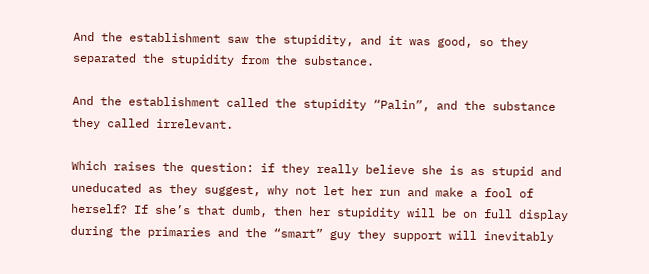And the establishment saw the stupidity, and it was good, so they separated the stupidity from the substance.

And the establishment called the stupidity “Palin”, and the substance they called irrelevant.

Which raises the question: if they really believe she is as stupid and uneducated as they suggest, why not let her run and make a fool of herself? If she’s that dumb, then her stupidity will be on full display during the primaries and the “smart” guy they support will inevitably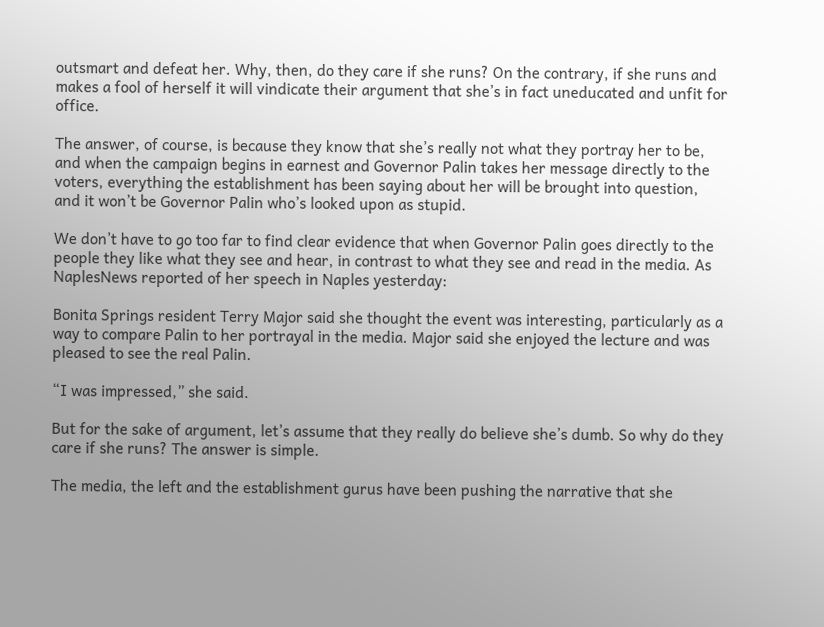outsmart and defeat her. Why, then, do they care if she runs? On the contrary, if she runs and makes a fool of herself it will vindicate their argument that she’s in fact uneducated and unfit for office.

The answer, of course, is because they know that she’s really not what they portray her to be, and when the campaign begins in earnest and Governor Palin takes her message directly to the voters, everything the establishment has been saying about her will be brought into question, and it won’t be Governor Palin who’s looked upon as stupid.

We don’t have to go too far to find clear evidence that when Governor Palin goes directly to the people they like what they see and hear, in contrast to what they see and read in the media. As NaplesNews reported of her speech in Naples yesterday:

Bonita Springs resident Terry Major said she thought the event was interesting, particularly as a way to compare Palin to her portrayal in the media. Major said she enjoyed the lecture and was pleased to see the real Palin.

“I was impressed,” she said.

But for the sake of argument, let’s assume that they really do believe she’s dumb. So why do they care if she runs? The answer is simple.

The media, the left and the establishment gurus have been pushing the narrative that she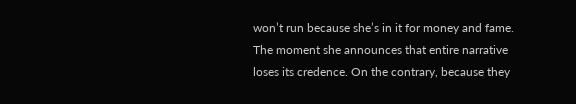won’t run because she’s in it for money and fame. The moment she announces that entire narrative loses its credence. On the contrary, because they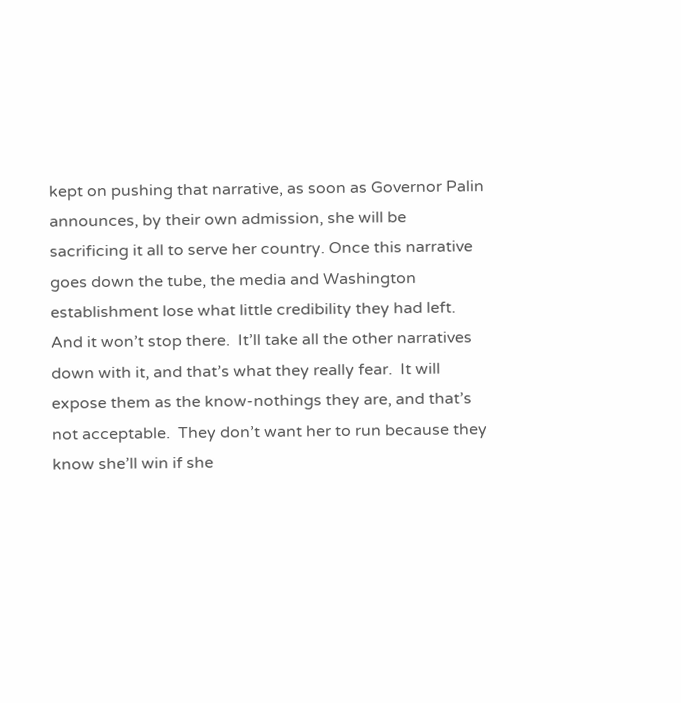kept on pushing that narrative, as soon as Governor Palin announces, by their own admission, she will be sacrificing it all to serve her country. Once this narrative goes down the tube, the media and Washington establishment lose what little credibility they had left. And it won’t stop there.  It’ll take all the other narratives down with it, and that’s what they really fear.  It will expose them as the know-nothings they are, and that’s not acceptable.  They don’t want her to run because they know she’ll win if she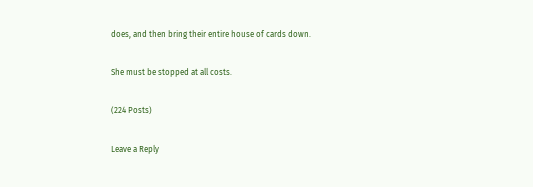does, and then bring their entire house of cards down.

She must be stopped at all costs.

(224 Posts)

Leave a Reply